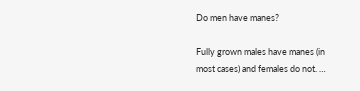Do men have manes?

Fully grown males have manes (in most cases) and females do not. …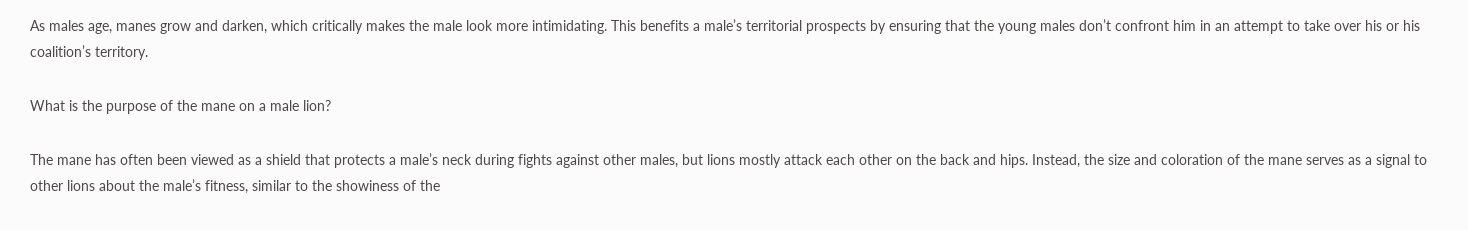As males age, manes grow and darken, which critically makes the male look more intimidating. This benefits a male’s territorial prospects by ensuring that the young males don’t confront him in an attempt to take over his or his coalition’s territory.

What is the purpose of the mane on a male lion?

The mane has often been viewed as a shield that protects a male’s neck during fights against other males, but lions mostly attack each other on the back and hips. Instead, the size and coloration of the mane serves as a signal to other lions about the male’s fitness, similar to the showiness of the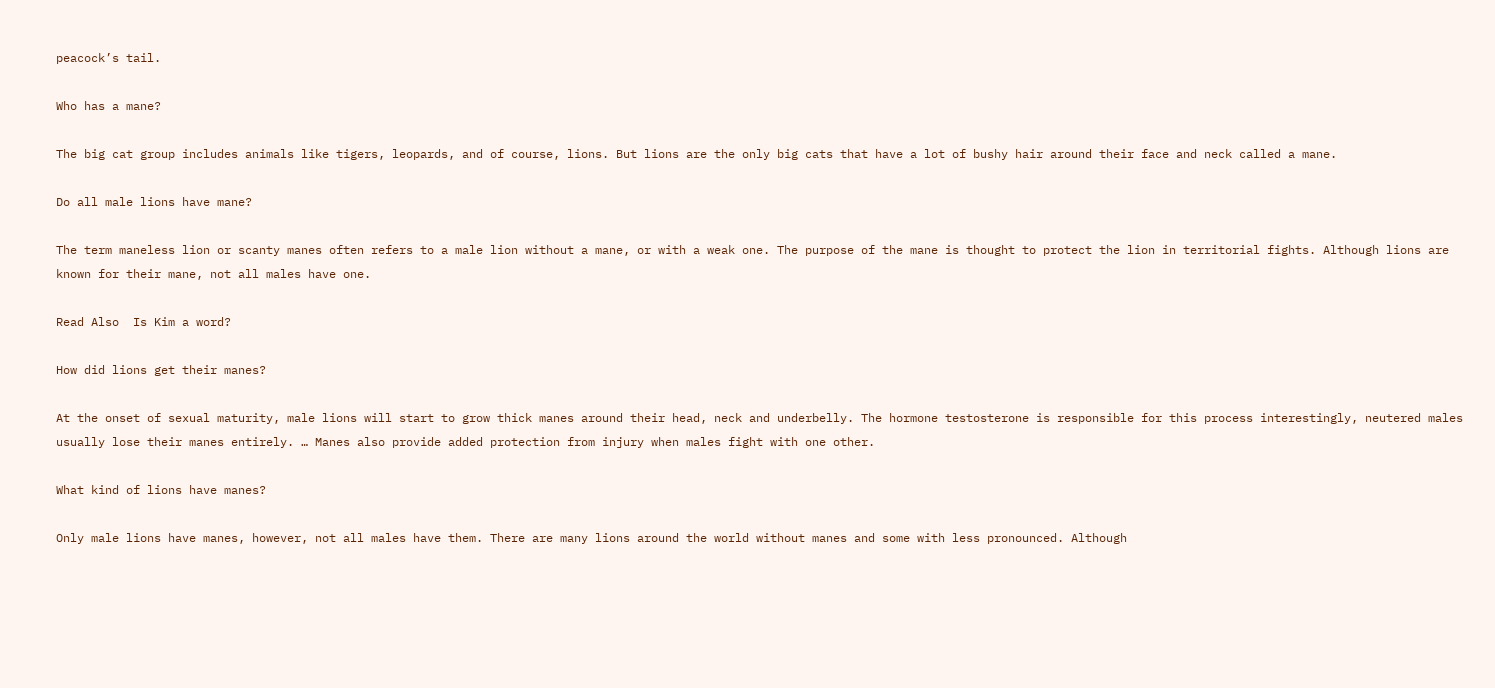peacock’s tail.

Who has a mane?

The big cat group includes animals like tigers, leopards, and of course, lions. But lions are the only big cats that have a lot of bushy hair around their face and neck called a mane.

Do all male lions have mane?

The term maneless lion or scanty manes often refers to a male lion without a mane, or with a weak one. The purpose of the mane is thought to protect the lion in territorial fights. Although lions are known for their mane, not all males have one.

Read Also  Is Kim a word?

How did lions get their manes?

At the onset of sexual maturity, male lions will start to grow thick manes around their head, neck and underbelly. The hormone testosterone is responsible for this process interestingly, neutered males usually lose their manes entirely. … Manes also provide added protection from injury when males fight with one other.

What kind of lions have manes?

Only male lions have manes, however, not all males have them. There are many lions around the world without manes and some with less pronounced. Although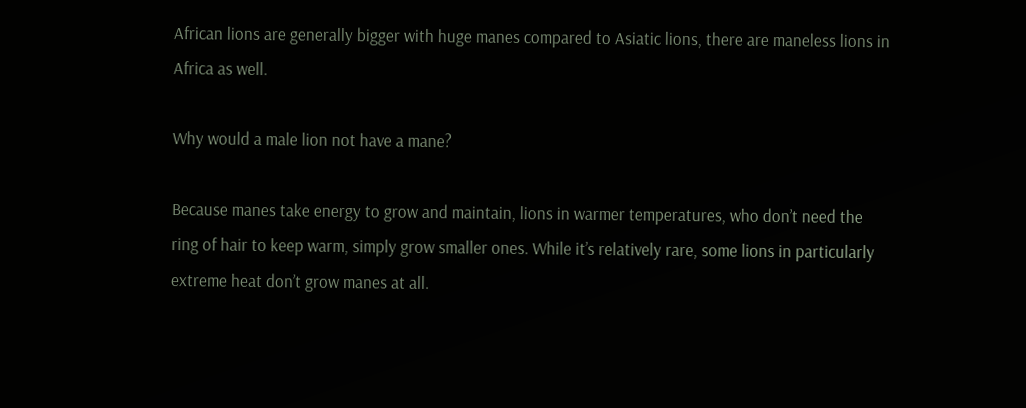African lions are generally bigger with huge manes compared to Asiatic lions, there are maneless lions in Africa as well.

Why would a male lion not have a mane?

Because manes take energy to grow and maintain, lions in warmer temperatures, who don’t need the ring of hair to keep warm, simply grow smaller ones. While it’s relatively rare, some lions in particularly extreme heat don’t grow manes at all.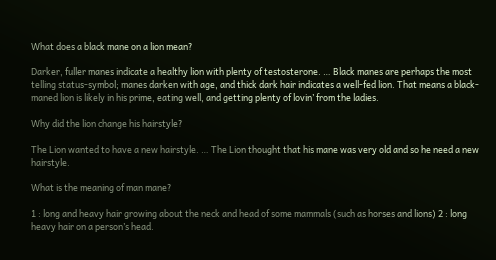What does a black mane on a lion mean?

Darker, fuller manes indicate a healthy lion with plenty of testosterone. … Black manes are perhaps the most telling status-symbol; manes darken with age, and thick dark hair indicates a well-fed lion. That means a black-maned lion is likely in his prime, eating well, and getting plenty of lovin’ from the ladies.

Why did the lion change his hairstyle?

The Lion wanted to have a new hairstyle. … The Lion thought that his mane was very old and so he need a new hairstyle.

What is the meaning of man mane?

1 : long and heavy hair growing about the neck and head of some mammals (such as horses and lions) 2 : long heavy hair on a person’s head.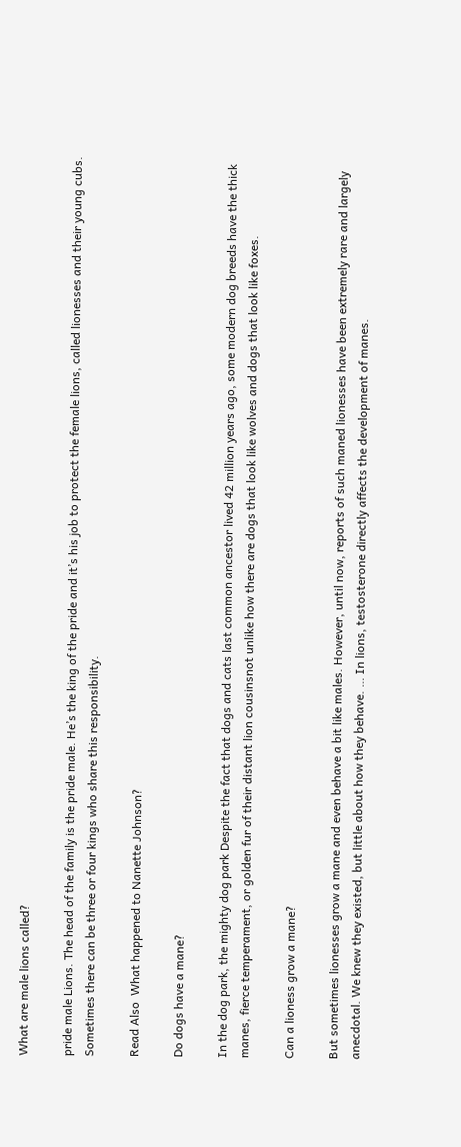What are male lions called?

pride male Lions. The head of the family is the pride male. He’s the king of the pride and it’s his job to protect the female lions, called lionesses and their young cubs. Sometimes there can be three or four kings who share this responsibility.

Read Also  What happened to Nanette Johnson?

Do dogs have a mane?

In the dog park, the mighty dog park Despite the fact that dogs and cats last common ancestor lived 42 million years ago, some modern dog breeds have the thick manes, fierce temperament, or golden fur of their distant lion cousinsnot unlike how there are dogs that look like wolves and dogs that look like foxes.

Can a lioness grow a mane?

But sometimes lionesses grow a mane and even behave a bit like males. However, until now, reports of such maned lionesses have been extremely rare and largely anecdotal. We knew they existed, but little about how they behave. … In lions, testosterone directly affects the development of manes.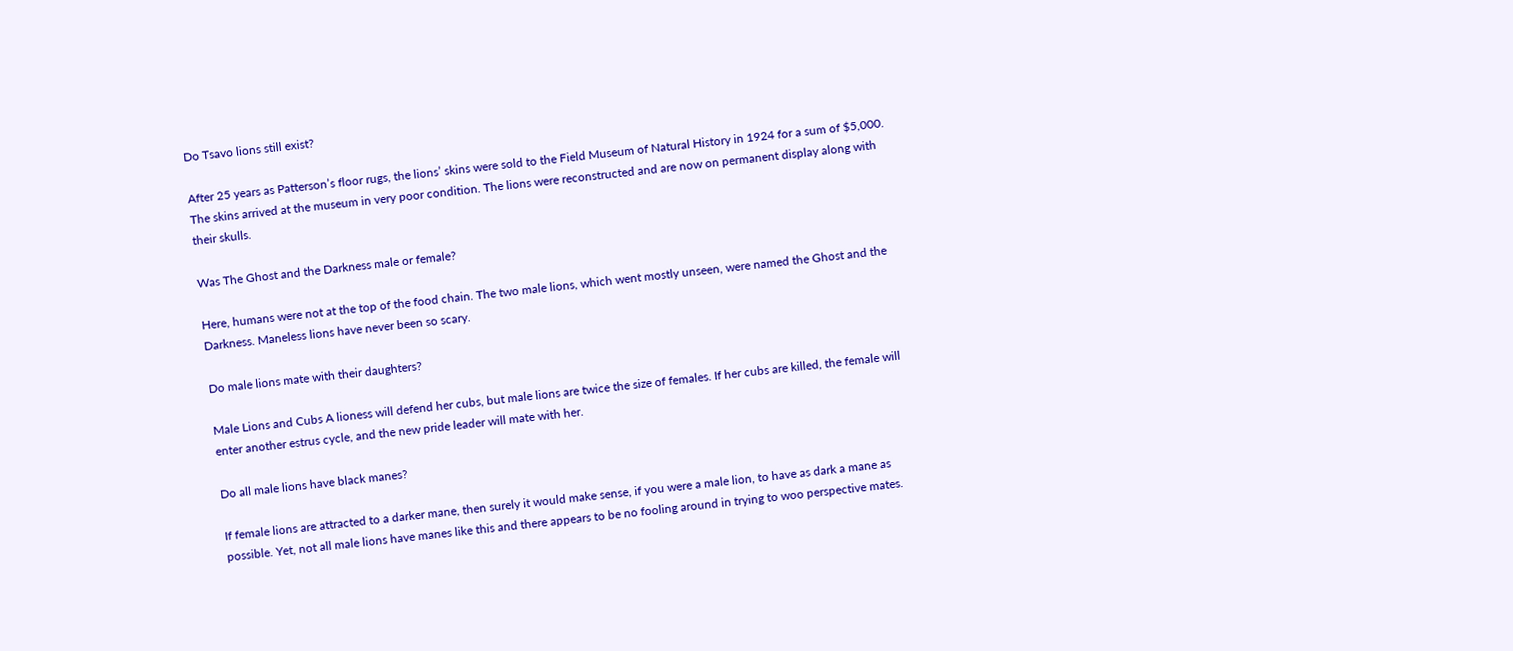Do Tsavo lions still exist?

After 25 years as Patterson’s floor rugs, the lions’ skins were sold to the Field Museum of Natural History in 1924 for a sum of $5,000. The skins arrived at the museum in very poor condition. The lions were reconstructed and are now on permanent display along with their skulls.

Was The Ghost and the Darkness male or female?

Here, humans were not at the top of the food chain. The two male lions, which went mostly unseen, were named the Ghost and the Darkness. Maneless lions have never been so scary.

Do male lions mate with their daughters?

Male Lions and Cubs A lioness will defend her cubs, but male lions are twice the size of females. If her cubs are killed, the female will enter another estrus cycle, and the new pride leader will mate with her.

Do all male lions have black manes?

If female lions are attracted to a darker mane, then surely it would make sense, if you were a male lion, to have as dark a mane as possible. Yet, not all male lions have manes like this and there appears to be no fooling around in trying to woo perspective mates.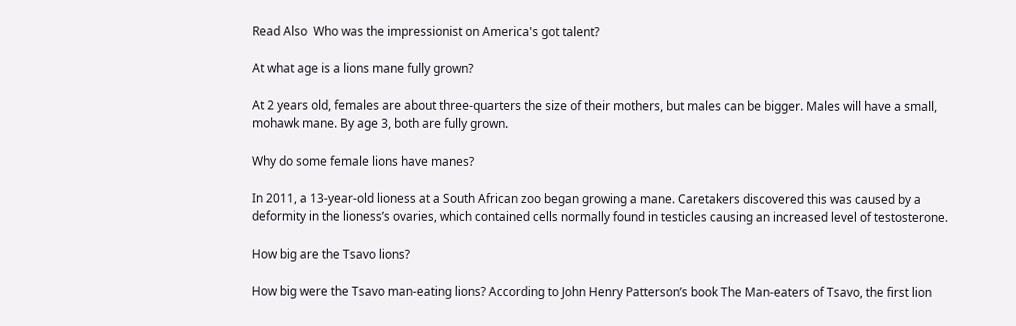Read Also  Who was the impressionist on America's got talent?

At what age is a lions mane fully grown?

At 2 years old, females are about three-quarters the size of their mothers, but males can be bigger. Males will have a small, mohawk mane. By age 3, both are fully grown.

Why do some female lions have manes?

In 2011, a 13-year-old lioness at a South African zoo began growing a mane. Caretakers discovered this was caused by a deformity in the lioness’s ovaries, which contained cells normally found in testicles causing an increased level of testosterone.

How big are the Tsavo lions?

How big were the Tsavo man-eating lions? According to John Henry Patterson’s book The Man-eaters of Tsavo, the first lion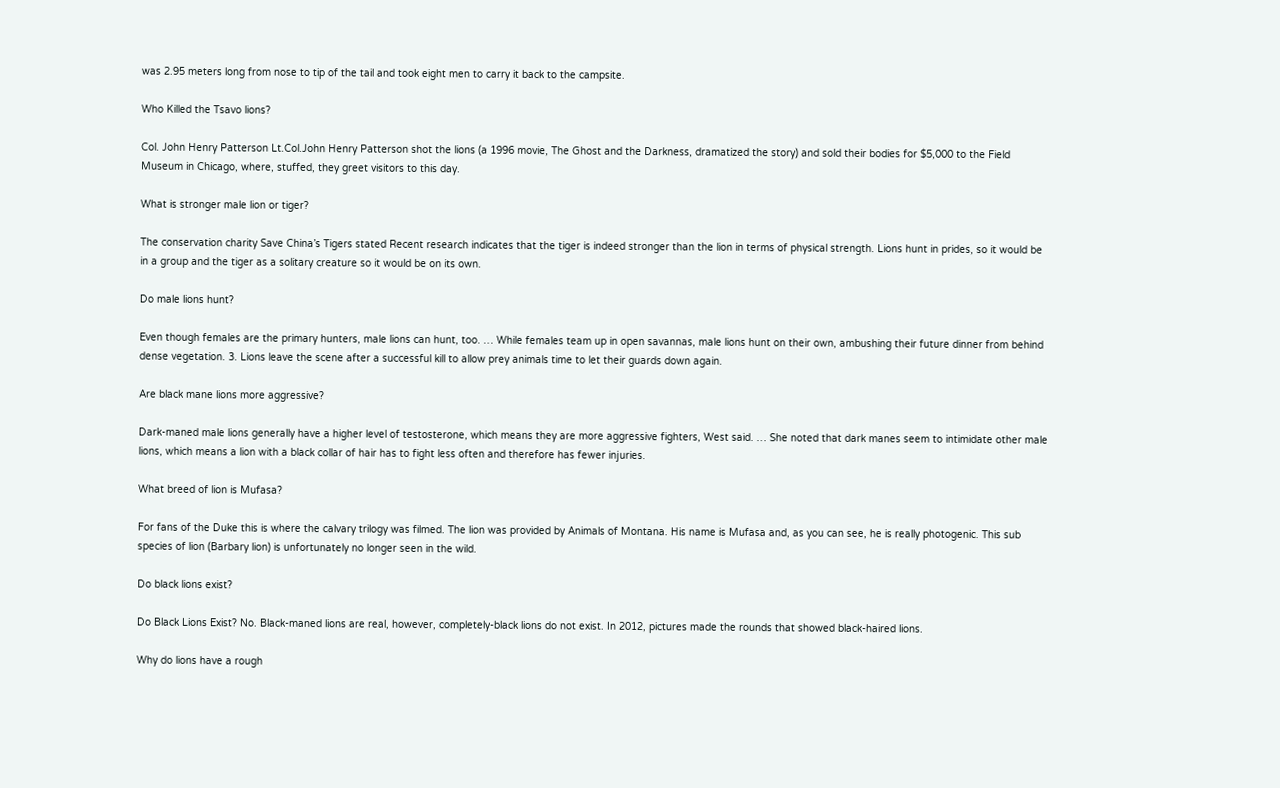was 2.95 meters long from nose to tip of the tail and took eight men to carry it back to the campsite.

Who Killed the Tsavo lions?

Col. John Henry Patterson Lt.Col.John Henry Patterson shot the lions (a 1996 movie, The Ghost and the Darkness, dramatized the story) and sold their bodies for $5,000 to the Field Museum in Chicago, where, stuffed, they greet visitors to this day.

What is stronger male lion or tiger?

The conservation charity Save China’s Tigers stated Recent research indicates that the tiger is indeed stronger than the lion in terms of physical strength. Lions hunt in prides, so it would be in a group and the tiger as a solitary creature so it would be on its own.

Do male lions hunt?

Even though females are the primary hunters, male lions can hunt, too. … While females team up in open savannas, male lions hunt on their own, ambushing their future dinner from behind dense vegetation. 3. Lions leave the scene after a successful kill to allow prey animals time to let their guards down again.

Are black mane lions more aggressive?

Dark-maned male lions generally have a higher level of testosterone, which means they are more aggressive fighters, West said. … She noted that dark manes seem to intimidate other male lions, which means a lion with a black collar of hair has to fight less often and therefore has fewer injuries.

What breed of lion is Mufasa?

For fans of the Duke this is where the calvary trilogy was filmed. The lion was provided by Animals of Montana. His name is Mufasa and, as you can see, he is really photogenic. This sub species of lion (Barbary lion) is unfortunately no longer seen in the wild.

Do black lions exist?

Do Black Lions Exist? No. Black-maned lions are real, however, completely-black lions do not exist. In 2012, pictures made the rounds that showed black-haired lions.

Why do lions have a rough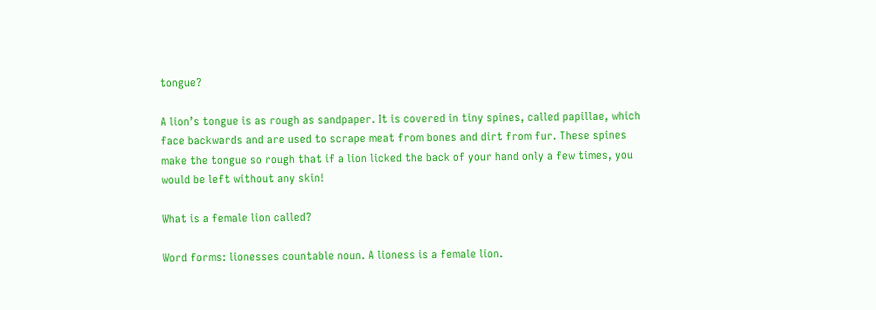tongue?

A lion’s tongue is as rough as sandpaper. It is covered in tiny spines, called papillae, which face backwards and are used to scrape meat from bones and dirt from fur. These spines make the tongue so rough that if a lion licked the back of your hand only a few times, you would be left without any skin!

What is a female lion called?

Word forms: lionesses countable noun. A lioness is a female lion.